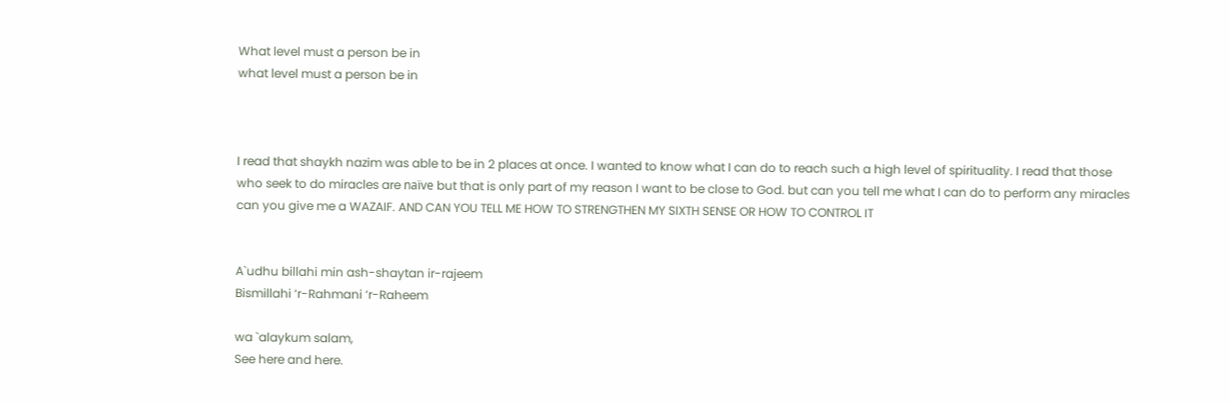What level must a person be in
what level must a person be in



I read that shaykh nazim was able to be in 2 places at once. I wanted to know what I can do to reach such a high level of spirituality. I read that those who seek to do miracles are naïve but that is only part of my reason I want to be close to God. but can you tell me what I can do to perform any miracles can you give me a WAZAIF. AND CAN YOU TELL ME HOW TO STRENGTHEN MY SIXTH SENSE OR HOW TO CONTROL IT


A`udhu billahi min ash-shaytan ir-rajeem
Bismillahi ‘r-Rahmani ‘r-Raheem

wa `alaykum salam,
See here and here.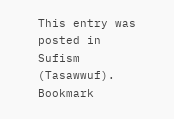This entry was posted in Sufism (Tasawwuf). Bookmark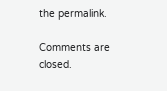the permalink.

Comments are closed.